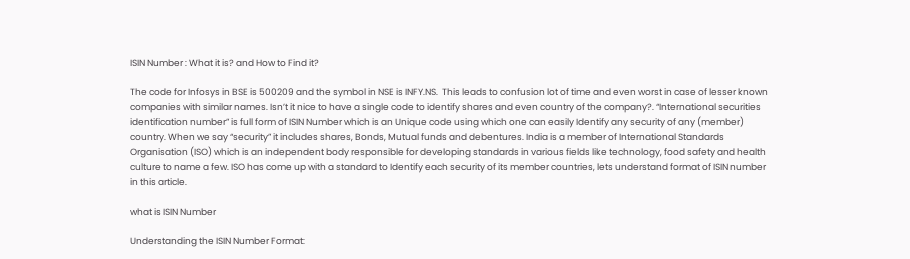ISIN Number : What it is? and How to Find it?

The code for Infosys in BSE is 500209 and the symbol in NSE is INFY.NS.  This leads to confusion lot of time and even worst in case of lesser known companies with similar names. Isn’t it nice to have a single code to identify shares and even country of the company?. “International securities identification number” is full form of ISIN Number which is an Unique code using which one can easily Identify any security of any (member) country. When we say “security” it includes shares, Bonds, Mutual funds and debentures. India is a member of International Standards Organisation (ISO) which is an independent body responsible for developing standards in various fields like technology, food safety and health culture to name a few. ISO has come up with a standard to Identify each security of its member countries, lets understand format of ISIN number in this article.

what is ISIN Number

Understanding the ISIN Number Format: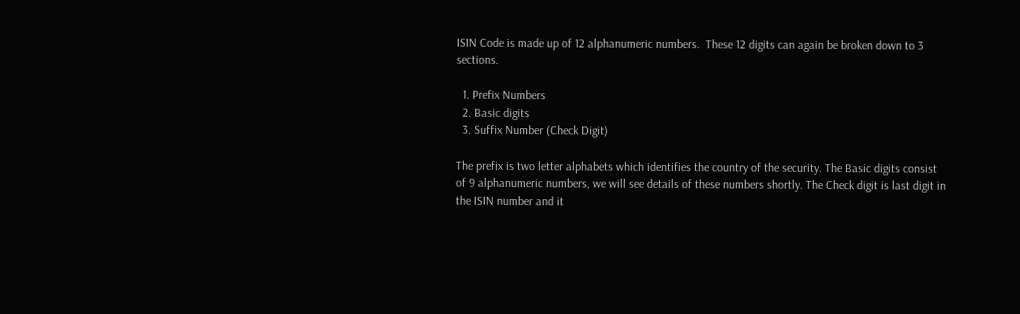ISIN Code is made up of 12 alphanumeric numbers.  These 12 digits can again be broken down to 3 sections.

  1. Prefix Numbers
  2. Basic digits
  3. Suffix Number (Check Digit)

The prefix is two letter alphabets which identifies the country of the security. The Basic digits consist of 9 alphanumeric numbers, we will see details of these numbers shortly. The Check digit is last digit in the ISIN number and it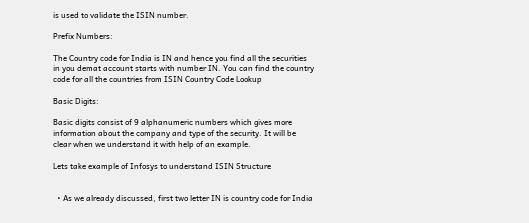is used to validate the ISIN number.

Prefix Numbers:

The Country code for India is IN and hence you find all the securities in you demat account starts with number IN. You can find the country code for all the countries from ISIN Country Code Lookup

Basic Digits:

Basic digits consist of 9 alphanumeric numbers which gives more information about the company and type of the security. It will be clear when we understand it with help of an example.

Lets take example of Infosys to understand ISIN Structure


  • As we already discussed, first two letter IN is country code for India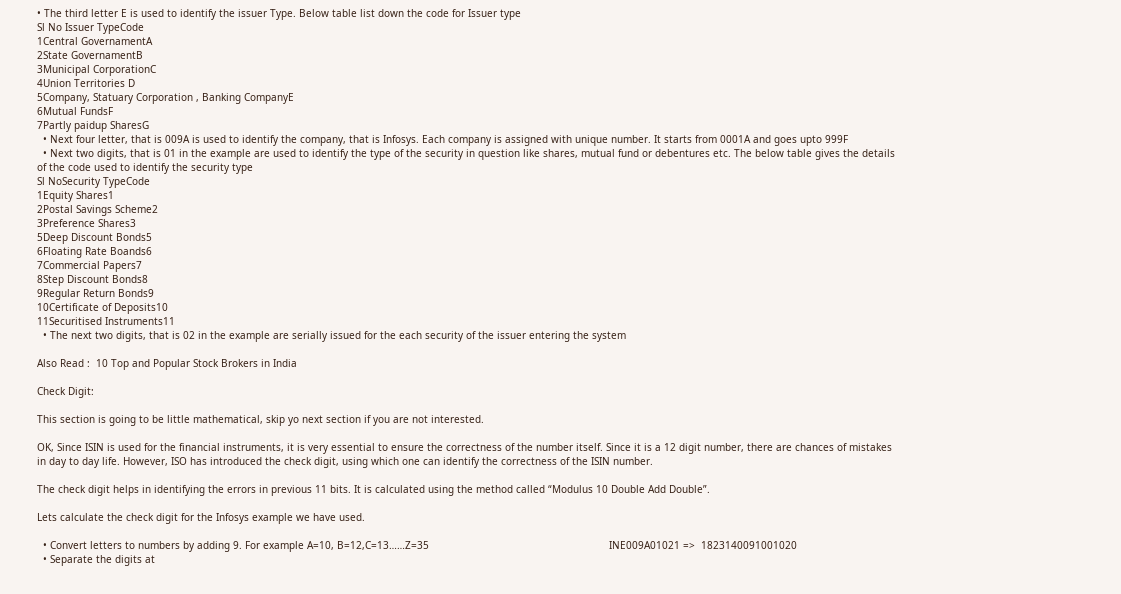• The third letter E is used to identify the issuer Type. Below table list down the code for Issuer type
Sl No Issuer TypeCode
1Central GovernamentA
2State GovernamentB
3Municipal CorporationC
4Union Territories D
5Company, Statuary Corporation , Banking CompanyE
6Mutual FundsF
7Partly paidup SharesG
  • Next four letter, that is 009A is used to identify the company, that is Infosys. Each company is assigned with unique number. It starts from 0001A and goes upto 999F
  • Next two digits, that is 01 in the example are used to identify the type of the security in question like shares, mutual fund or debentures etc. The below table gives the details of the code used to identify the security type
Sl NoSecurity TypeCode
1Equity Shares1
2Postal Savings Scheme2
3Preference Shares3
5Deep Discount Bonds5
6Floating Rate Boands6
7Commercial Papers7
8Step Discount Bonds8
9Regular Return Bonds9
10Certificate of Deposits10
11Securitised Instruments11
  • The next two digits, that is 02 in the example are serially issued for the each security of the issuer entering the system

Also Read :  10 Top and Popular Stock Brokers in India

Check Digit:

This section is going to be little mathematical, skip yo next section if you are not interested.

OK, Since ISIN is used for the financial instruments, it is very essential to ensure the correctness of the number itself. Since it is a 12 digit number, there are chances of mistakes in day to day life. However, ISO has introduced the check digit, using which one can identify the correctness of the ISIN number.

The check digit helps in identifying the errors in previous 11 bits. It is calculated using the method called “Modulus 10 Double Add Double”.

Lets calculate the check digit for the Infosys example we have used.

  • Convert letters to numbers by adding 9. For example A=10, B=12,C=13……Z=35                                                            INE009A01021 =>  1823140091001020
  • Separate the digits at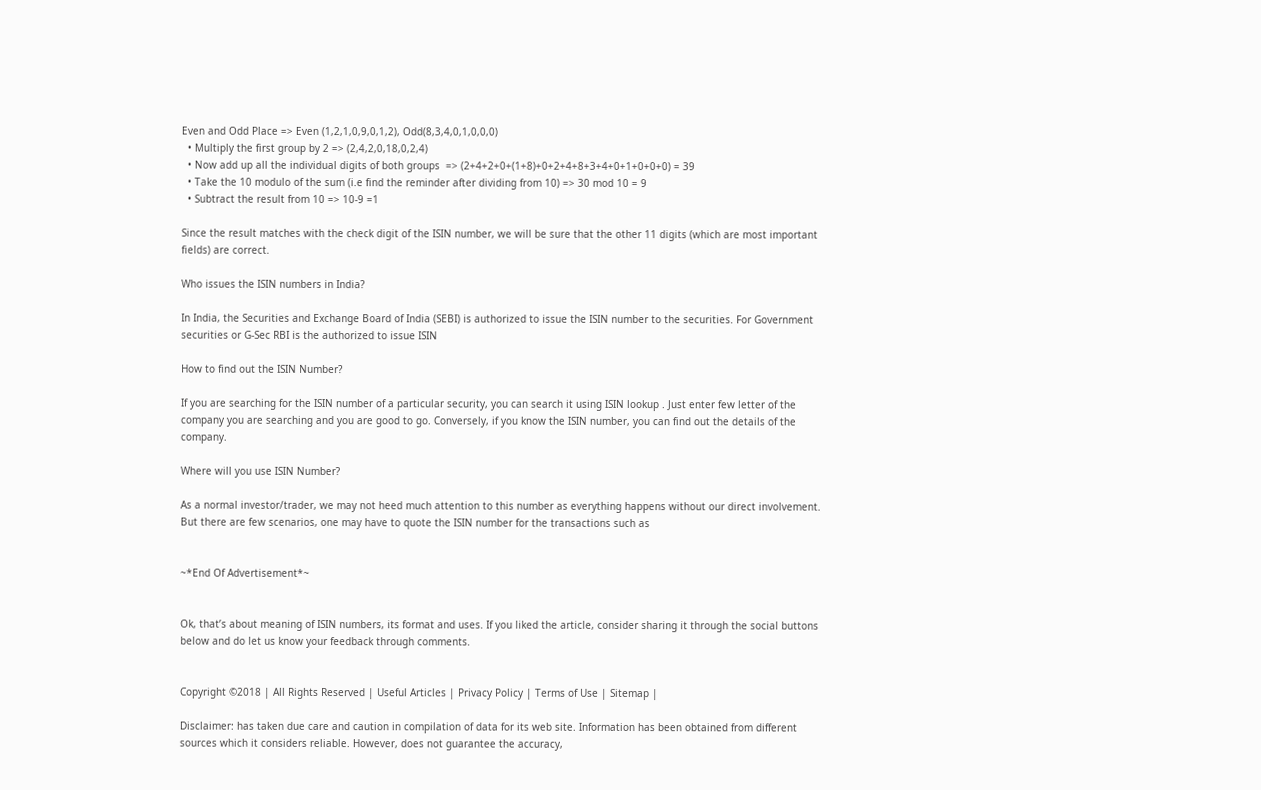Even and Odd Place => Even (1,2,1,0,9,0,1,2), Odd(8,3,4,0,1,0,0,0)
  • Multiply the first group by 2 => (2,4,2,0,18,0,2,4)
  • Now add up all the individual digits of both groups  => (2+4+2+0+(1+8)+0+2+4+8+3+4+0+1+0+0+0) = 39
  • Take the 10 modulo of the sum (i.e find the reminder after dividing from 10) => 30 mod 10 = 9
  • Subtract the result from 10 => 10-9 =1

Since the result matches with the check digit of the ISIN number, we will be sure that the other 11 digits (which are most important fields) are correct.

Who issues the ISIN numbers in India?

In India, the Securities and Exchange Board of India (SEBI) is authorized to issue the ISIN number to the securities. For Government securities or G-Sec RBI is the authorized to issue ISIN

How to find out the ISIN Number?

If you are searching for the ISIN number of a particular security, you can search it using ISIN lookup . Just enter few letter of the company you are searching and you are good to go. Conversely, if you know the ISIN number, you can find out the details of the company.

Where will you use ISIN Number?

As a normal investor/trader, we may not heed much attention to this number as everything happens without our direct involvement. But there are few scenarios, one may have to quote the ISIN number for the transactions such as


~*End Of Advertisement*~


Ok, that’s about meaning of ISIN numbers, its format and uses. If you liked the article, consider sharing it through the social buttons below and do let us know your feedback through comments.


Copyright ©2018 | All Rights Reserved | Useful Articles | Privacy Policy | Terms of Use | Sitemap |

Disclaimer: has taken due care and caution in compilation of data for its web site. Information has been obtained from different sources which it considers reliable. However, does not guarantee the accuracy,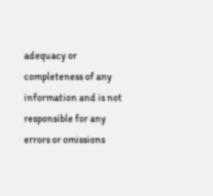adequacy or completeness of any information and is not responsible for any errors or omissions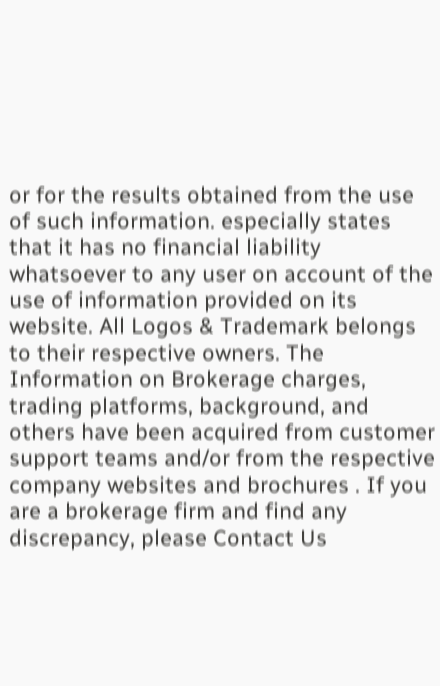or for the results obtained from the use of such information. especially states that it has no financial liability whatsoever to any user on account of the use of information provided on its website. All Logos & Trademark belongs to their respective owners. The Information on Brokerage charges, trading platforms, background, and others have been acquired from customer support teams and/or from the respective company websites and brochures . If you are a brokerage firm and find any discrepancy, please Contact Us